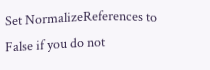Set NormalizeReferences to False if you do not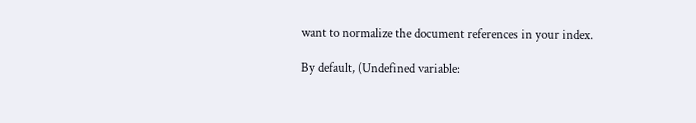want to normalize the document references in your index.

By default, (Undefined variable: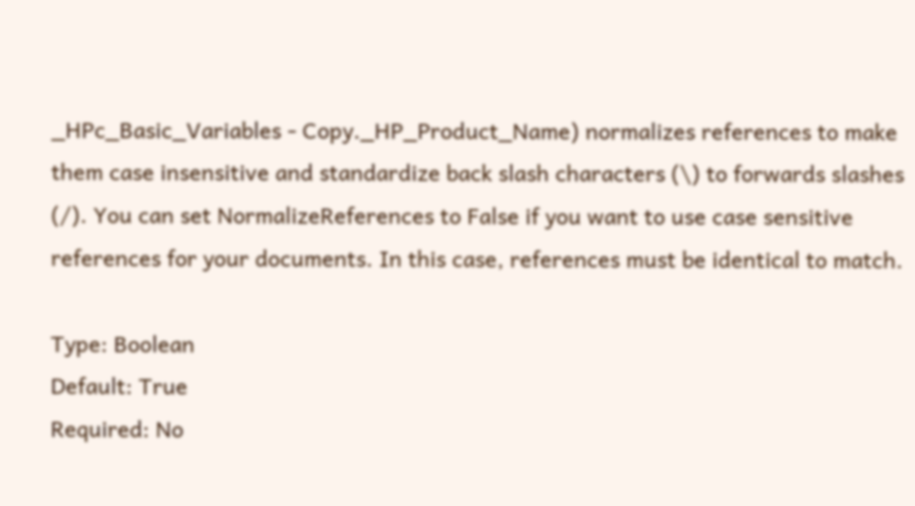_HPc_Basic_Variables - Copy._HP_Product_Name) normalizes references to make them case insensitive and standardize back slash characters (\) to forwards slashes (/). You can set NormalizeReferences to False if you want to use case sensitive references for your documents. In this case, references must be identical to match.

Type: Boolean
Default: True
Required: No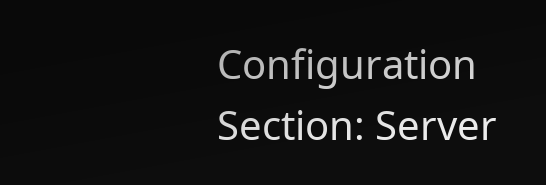Configuration Section: Server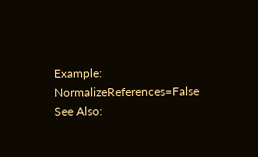Example: NormalizeReferences=False
See Also: